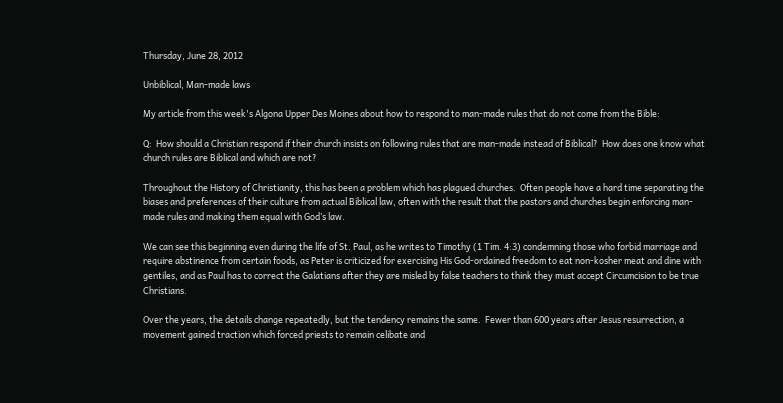Thursday, June 28, 2012

Unbiblical, Man-made laws

My article from this week's Algona Upper Des Moines about how to respond to man-made rules that do not come from the Bible:

Q:  How should a Christian respond if their church insists on following rules that are man-made instead of Biblical?  How does one know what church rules are Biblical and which are not?

Throughout the History of Christianity, this has been a problem which has plagued churches.  Often people have a hard time separating the biases and preferences of their culture from actual Biblical law, often with the result that the pastors and churches begin enforcing man-made rules and making them equal with God’s law.

We can see this beginning even during the life of St. Paul, as he writes to Timothy (1 Tim. 4:3) condemning those who forbid marriage and require abstinence from certain foods, as Peter is criticized for exercising His God-ordained freedom to eat non-kosher meat and dine with gentiles, and as Paul has to correct the Galatians after they are misled by false teachers to think they must accept Circumcision to be true Christians.

Over the years, the details change repeatedly, but the tendency remains the same.  Fewer than 600 years after Jesus resurrection, a movement gained traction which forced priests to remain celibate and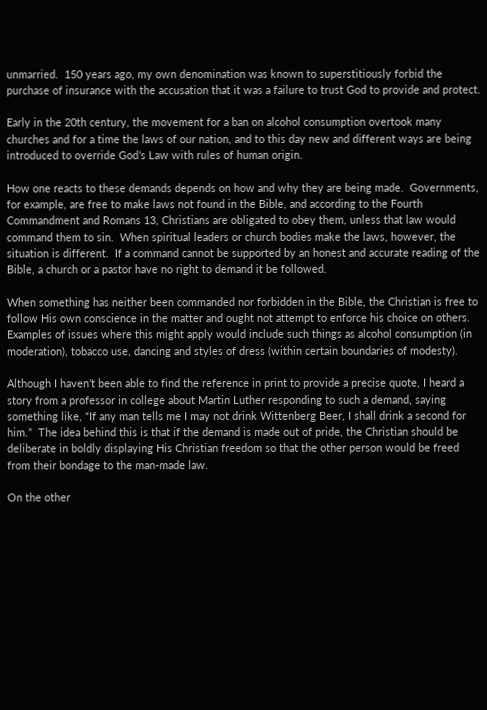unmarried.  150 years ago, my own denomination was known to superstitiously forbid the purchase of insurance with the accusation that it was a failure to trust God to provide and protect.

Early in the 20th century, the movement for a ban on alcohol consumption overtook many churches and for a time the laws of our nation, and to this day new and different ways are being introduced to override God’s Law with rules of human origin.

How one reacts to these demands depends on how and why they are being made.  Governments, for example, are free to make laws not found in the Bible, and according to the Fourth Commandment and Romans 13, Christians are obligated to obey them, unless that law would command them to sin.  When spiritual leaders or church bodies make the laws, however, the situation is different.  If a command cannot be supported by an honest and accurate reading of the Bible, a church or a pastor have no right to demand it be followed.

When something has neither been commanded nor forbidden in the Bible, the Christian is free to follow His own conscience in the matter and ought not attempt to enforce his choice on others.  Examples of issues where this might apply would include such things as alcohol consumption (in moderation), tobacco use, dancing and styles of dress (within certain boundaries of modesty).

Although I haven’t been able to find the reference in print to provide a precise quote, I heard a story from a professor in college about Martin Luther responding to such a demand, saying something like, “If any man tells me I may not drink Wittenberg Beer, I shall drink a second for him.”  The idea behind this is that if the demand is made out of pride, the Christian should be deliberate in boldly displaying His Christian freedom so that the other person would be freed from their bondage to the man-made law.

On the other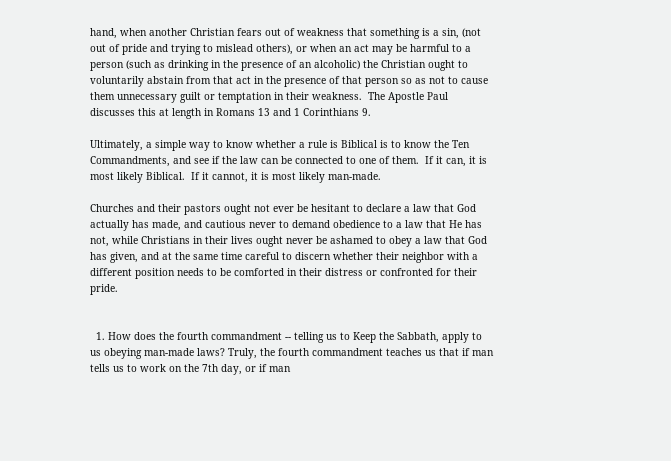hand, when another Christian fears out of weakness that something is a sin, (not out of pride and trying to mislead others), or when an act may be harmful to a person (such as drinking in the presence of an alcoholic) the Christian ought to voluntarily abstain from that act in the presence of that person so as not to cause them unnecessary guilt or temptation in their weakness.  The Apostle Paul discusses this at length in Romans 13 and 1 Corinthians 9.

Ultimately, a simple way to know whether a rule is Biblical is to know the Ten Commandments, and see if the law can be connected to one of them.  If it can, it is most likely Biblical.  If it cannot, it is most likely man-made.

Churches and their pastors ought not ever be hesitant to declare a law that God actually has made, and cautious never to demand obedience to a law that He has not, while Christians in their lives ought never be ashamed to obey a law that God has given, and at the same time careful to discern whether their neighbor with a different position needs to be comforted in their distress or confronted for their pride.


  1. How does the fourth commandment -- telling us to Keep the Sabbath, apply to us obeying man-made laws? Truly, the fourth commandment teaches us that if man tells us to work on the 7th day, or if man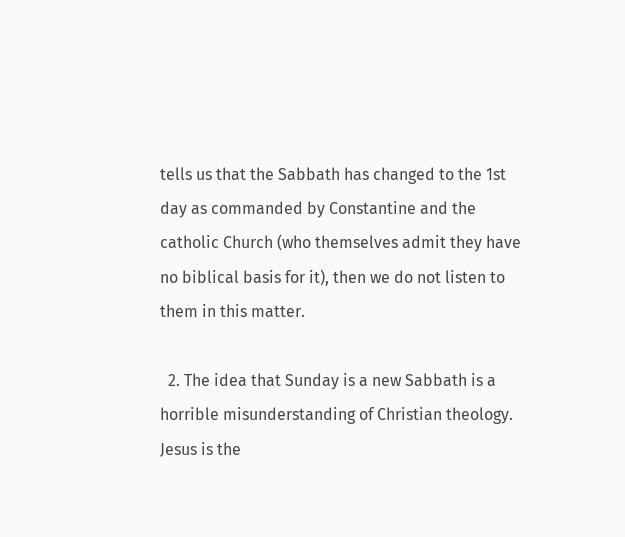tells us that the Sabbath has changed to the 1st day as commanded by Constantine and the catholic Church (who themselves admit they have no biblical basis for it), then we do not listen to them in this matter.

  2. The idea that Sunday is a new Sabbath is a horrible misunderstanding of Christian theology. Jesus is the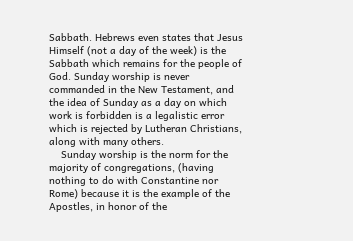Sabbath. Hebrews even states that Jesus Himself (not a day of the week) is the Sabbath which remains for the people of God. Sunday worship is never commanded in the New Testament, and the idea of Sunday as a day on which work is forbidden is a legalistic error which is rejected by Lutheran Christians, along with many others.
    Sunday worship is the norm for the majority of congregations, (having nothing to do with Constantine nor Rome) because it is the example of the Apostles, in honor of the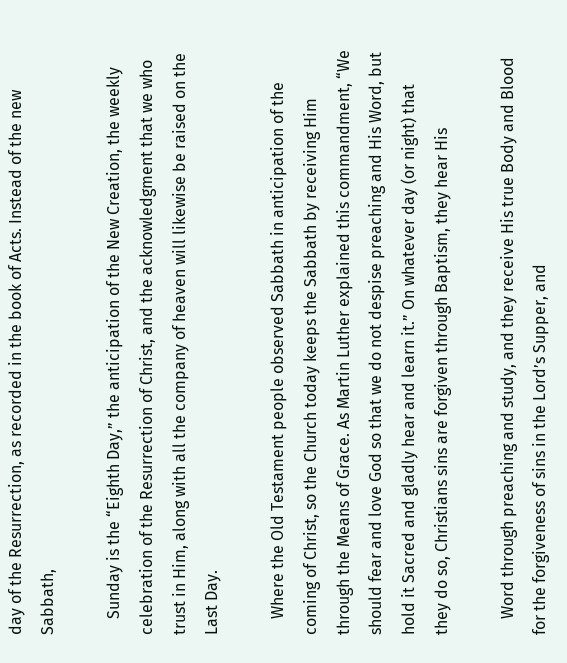day of the Resurrection, as recorded in the book of Acts. Instead of the new Sabbath,

    Sunday is the “Eighth Day,” the anticipation of the New Creation, the weekly celebration of the Resurrection of Christ, and the acknowledgment that we who trust in Him, along with all the company of heaven will likewise be raised on the Last Day.

    Where the Old Testament people observed Sabbath in anticipation of the coming of Christ, so the Church today keeps the Sabbath by receiving Him through the Means of Grace. As Martin Luther explained this commandment, “We should fear and love God so that we do not despise preaching and His Word, but hold it Sacred and gladly hear and learn it.” On whatever day (or night) that they do so, Christians sins are forgiven through Baptism, they hear His

    Word through preaching and study, and they receive His true Body and Blood for the forgiveness of sins in the Lord’s Supper, and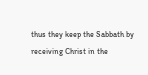thus they keep the Sabbath by receiving Christ in the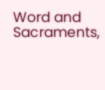Word and Sacraments,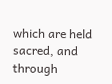which are held sacred, and through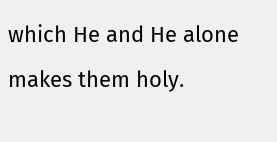which He and He alone makes them holy.